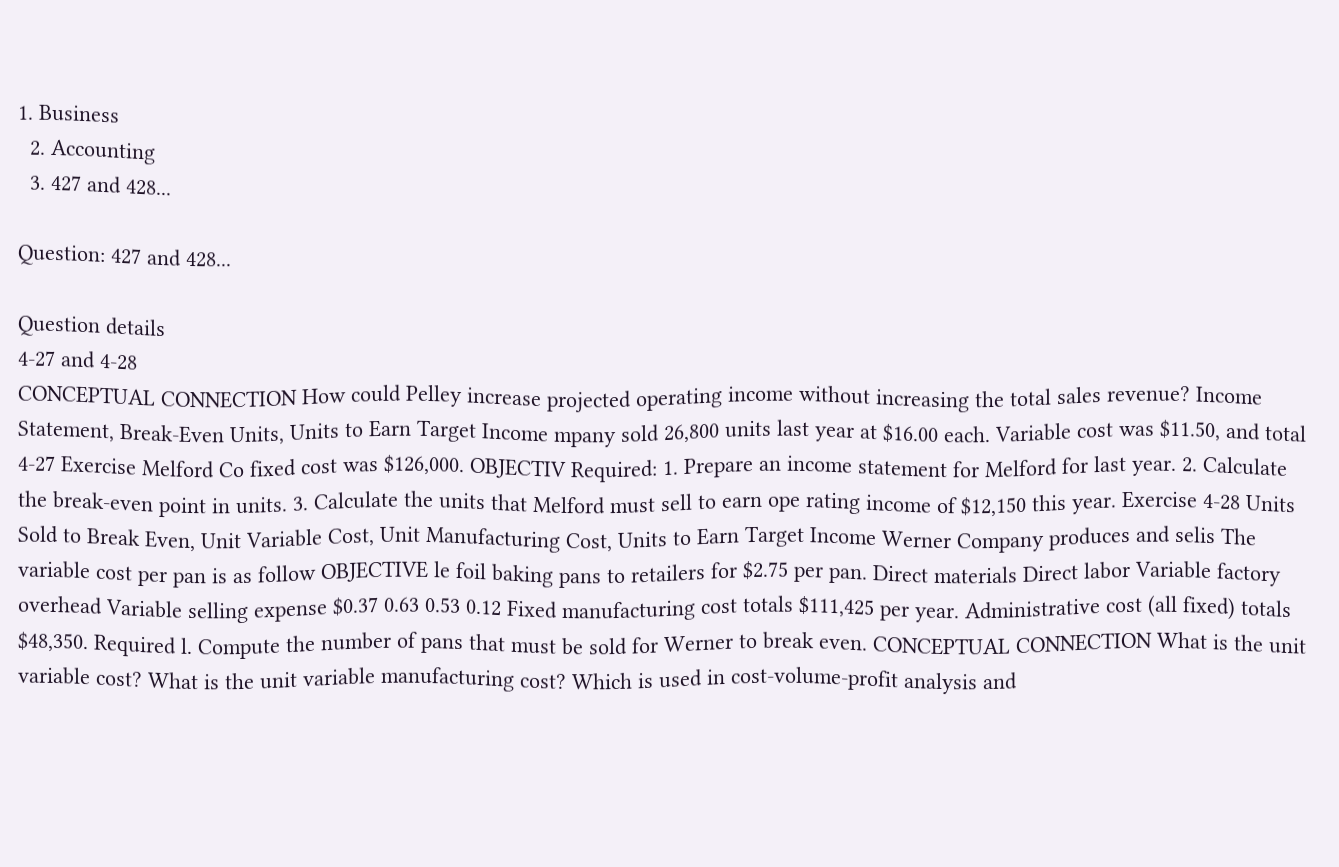1. Business
  2. Accounting
  3. 427 and 428...

Question: 427 and 428...

Question details
4-27 and 4-28
CONCEPTUAL CONNECTION How could Pelley increase projected operating income without increasing the total sales revenue? Income Statement, Break-Even Units, Units to Earn Target Income mpany sold 26,800 units last year at $16.00 each. Variable cost was $11.50, and total 4-27 Exercise Melford Co fixed cost was $126,000. OBJECTIV Required: 1. Prepare an income statement for Melford for last year. 2. Calculate the break-even point in units. 3. Calculate the units that Melford must sell to earn ope rating income of $12,150 this year. Exercise 4-28 Units Sold to Break Even, Unit Variable Cost, Unit Manufacturing Cost, Units to Earn Target Income Werner Company produces and selis The variable cost per pan is as follow OBJECTIVE le foil baking pans to retailers for $2.75 per pan. Direct materials Direct labor Variable factory overhead Variable selling expense $0.37 0.63 0.53 0.12 Fixed manufacturing cost totals $111,425 per year. Administrative cost (all fixed) totals $48,350. Required l. Compute the number of pans that must be sold for Werner to break even. CONCEPTUAL CONNECTION What is the unit variable cost? What is the unit variable manufacturing cost? Which is used in cost-volume-profit analysis and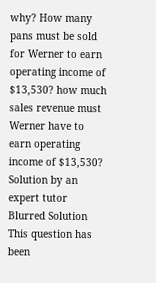why? How many pans must be sold for Werner to earn operating income of $13,530? how much sales revenue must Werner have to earn operating income of $13,530?
Solution by an expert tutor
Blurred Solution
This question has been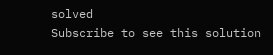solved
Subscribe to see this solution